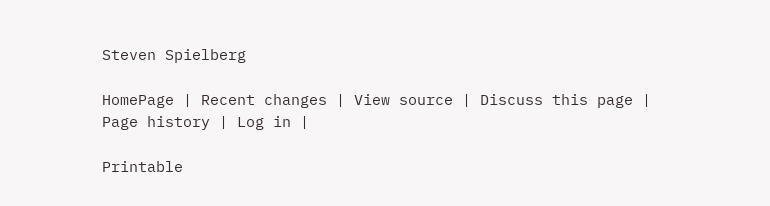Steven Spielberg

HomePage | Recent changes | View source | Discuss this page | Page history | Log in |

Printable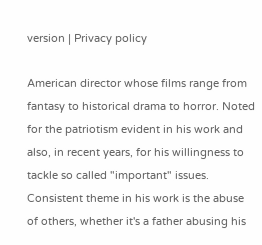version | Privacy policy

American director whose films range from fantasy to historical drama to horror. Noted for the patriotism evident in his work and also, in recent years, for his willingness to tackle so called "important" issues. Consistent theme in his work is the abuse of others, whether it's a father abusing his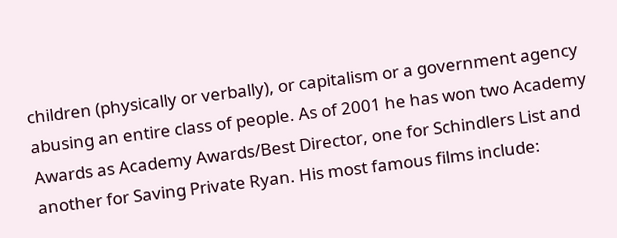children (physically or verbally), or capitalism or a government agency abusing an entire class of people. As of 2001 he has won two Academy Awards as Academy Awards/Best Director, one for Schindlers List and another for Saving Private Ryan. His most famous films include: